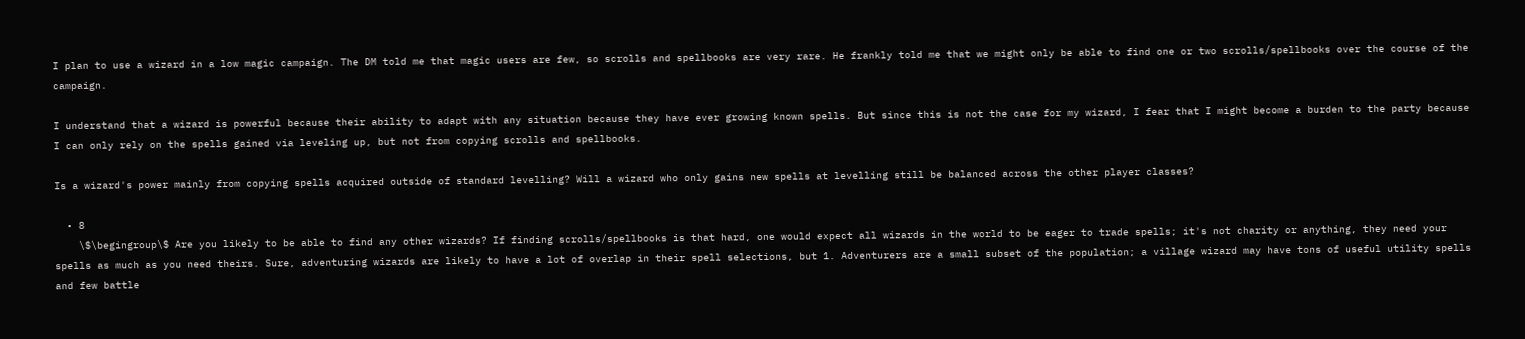I plan to use a wizard in a low magic campaign. The DM told me that magic users are few, so scrolls and spellbooks are very rare. He frankly told me that we might only be able to find one or two scrolls/spellbooks over the course of the campaign.

I understand that a wizard is powerful because their ability to adapt with any situation because they have ever growing known spells. But since this is not the case for my wizard, I fear that I might become a burden to the party because I can only rely on the spells gained via leveling up, but not from copying scrolls and spellbooks.

Is a wizard's power mainly from copying spells acquired outside of standard levelling? Will a wizard who only gains new spells at levelling still be balanced across the other player classes?

  • 8
    \$\begingroup\$ Are you likely to be able to find any other wizards? If finding scrolls/spellbooks is that hard, one would expect all wizards in the world to be eager to trade spells; it's not charity or anything, they need your spells as much as you need theirs. Sure, adventuring wizards are likely to have a lot of overlap in their spell selections, but 1. Adventurers are a small subset of the population; a village wizard may have tons of useful utility spells and few battle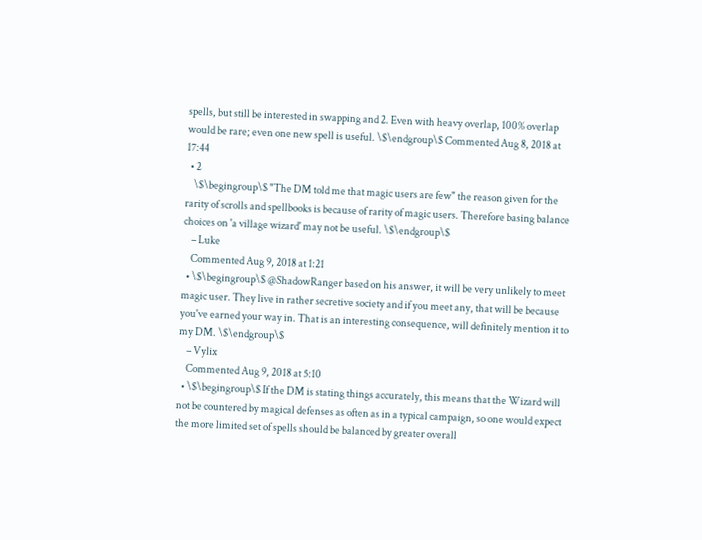spells, but still be interested in swapping and 2. Even with heavy overlap, 100% overlap would be rare; even one new spell is useful. \$\endgroup\$ Commented Aug 8, 2018 at 17:44
  • 2
    \$\begingroup\$ "The DM told me that magic users are few" the reason given for the rarity of scrolls and spellbooks is because of rarity of magic users. Therefore basing balance choices on 'a village wizard' may not be useful. \$\endgroup\$
    – Luke
    Commented Aug 9, 2018 at 1:21
  • \$\begingroup\$ @ShadowRanger based on his answer, it will be very unlikely to meet magic user. They live in rather secretive society and if you meet any, that will be because you've earned your way in. That is an interesting consequence, will definitely mention it to my DM. \$\endgroup\$
    – Vylix
    Commented Aug 9, 2018 at 5:10
  • \$\begingroup\$ If the DM is stating things accurately, this means that the Wizard will not be countered by magical defenses as often as in a typical campaign, so one would expect the more limited set of spells should be balanced by greater overall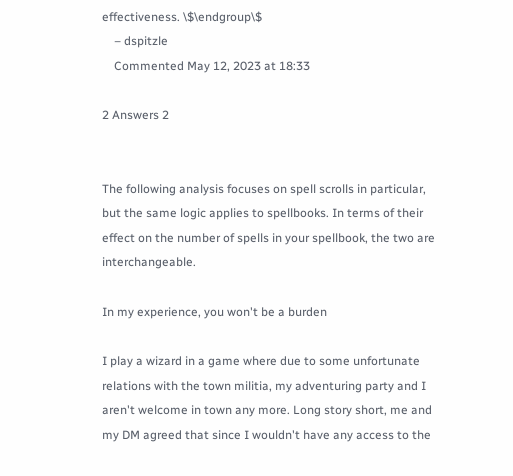effectiveness. \$\endgroup\$
    – dspitzle
    Commented May 12, 2023 at 18:33

2 Answers 2


The following analysis focuses on spell scrolls in particular, but the same logic applies to spellbooks. In terms of their effect on the number of spells in your spellbook, the two are interchangeable.

In my experience, you won't be a burden

I play a wizard in a game where due to some unfortunate relations with the town militia, my adventuring party and I aren't welcome in town any more. Long story short, me and my DM agreed that since I wouldn't have any access to the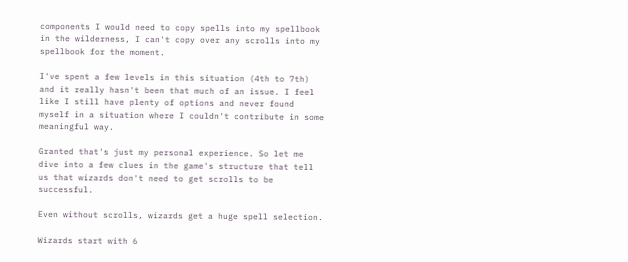components I would need to copy spells into my spellbook in the wilderness, I can't copy over any scrolls into my spellbook for the moment.

I've spent a few levels in this situation (4th to 7th) and it really hasn't been that much of an issue. I feel like I still have plenty of options and never found myself in a situation where I couldn't contribute in some meaningful way.

Granted that's just my personal experience. So let me dive into a few clues in the game's structure that tell us that wizards don't need to get scrolls to be successful.

Even without scrolls, wizards get a huge spell selection.

Wizards start with 6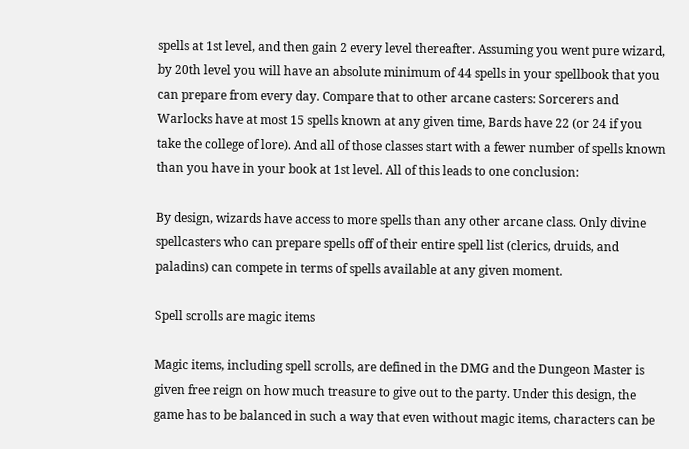spells at 1st level, and then gain 2 every level thereafter. Assuming you went pure wizard, by 20th level you will have an absolute minimum of 44 spells in your spellbook that you can prepare from every day. Compare that to other arcane casters: Sorcerers and Warlocks have at most 15 spells known at any given time, Bards have 22 (or 24 if you take the college of lore). And all of those classes start with a fewer number of spells known than you have in your book at 1st level. All of this leads to one conclusion:

By design, wizards have access to more spells than any other arcane class. Only divine spellcasters who can prepare spells off of their entire spell list (clerics, druids, and paladins) can compete in terms of spells available at any given moment.

Spell scrolls are magic items

Magic items, including spell scrolls, are defined in the DMG and the Dungeon Master is given free reign on how much treasure to give out to the party. Under this design, the game has to be balanced in such a way that even without magic items, characters can be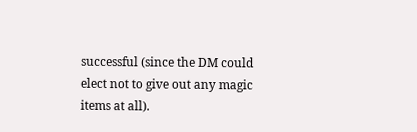successful (since the DM could elect not to give out any magic items at all).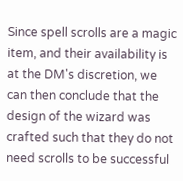Since spell scrolls are a magic item, and their availability is at the DM's discretion, we can then conclude that the design of the wizard was crafted such that they do not need scrolls to be successful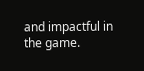and impactful in the game.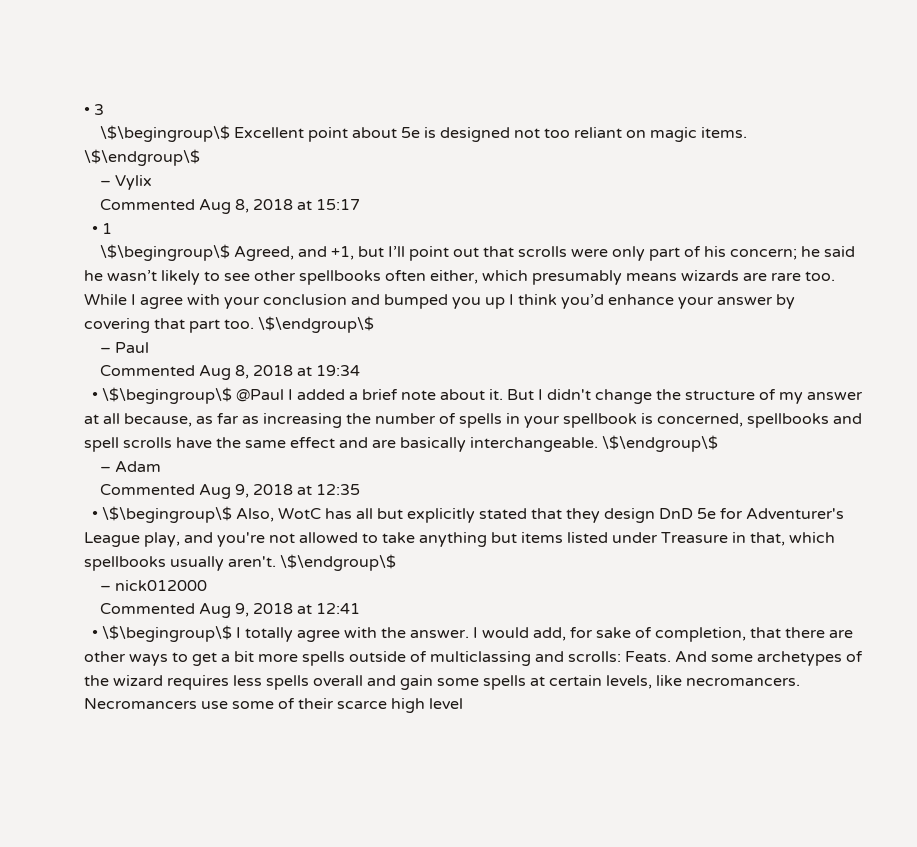• 3
    \$\begingroup\$ Excellent point about 5e is designed not too reliant on magic items. \$\endgroup\$
    – Vylix
    Commented Aug 8, 2018 at 15:17
  • 1
    \$\begingroup\$ Agreed, and +1, but I’ll point out that scrolls were only part of his concern; he said he wasn’t likely to see other spellbooks often either, which presumably means wizards are rare too. While I agree with your conclusion and bumped you up I think you’d enhance your answer by covering that part too. \$\endgroup\$
    – Paul
    Commented Aug 8, 2018 at 19:34
  • \$\begingroup\$ @Paul I added a brief note about it. But I didn't change the structure of my answer at all because, as far as increasing the number of spells in your spellbook is concerned, spellbooks and spell scrolls have the same effect and are basically interchangeable. \$\endgroup\$
    – Adam
    Commented Aug 9, 2018 at 12:35
  • \$\begingroup\$ Also, WotC has all but explicitly stated that they design DnD 5e for Adventurer's League play, and you're not allowed to take anything but items listed under Treasure in that, which spellbooks usually aren't. \$\endgroup\$
    – nick012000
    Commented Aug 9, 2018 at 12:41
  • \$\begingroup\$ I totally agree with the answer. I would add, for sake of completion, that there are other ways to get a bit more spells outside of multiclassing and scrolls: Feats. And some archetypes of the wizard requires less spells overall and gain some spells at certain levels, like necromancers. Necromancers use some of their scarce high level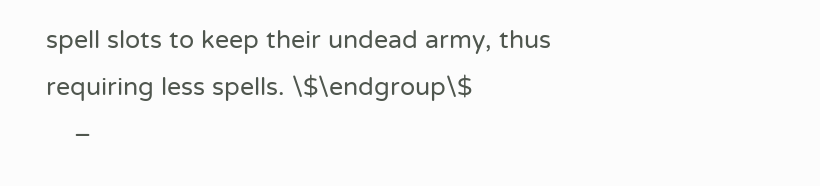spell slots to keep their undead army, thus requiring less spells. \$\endgroup\$
    –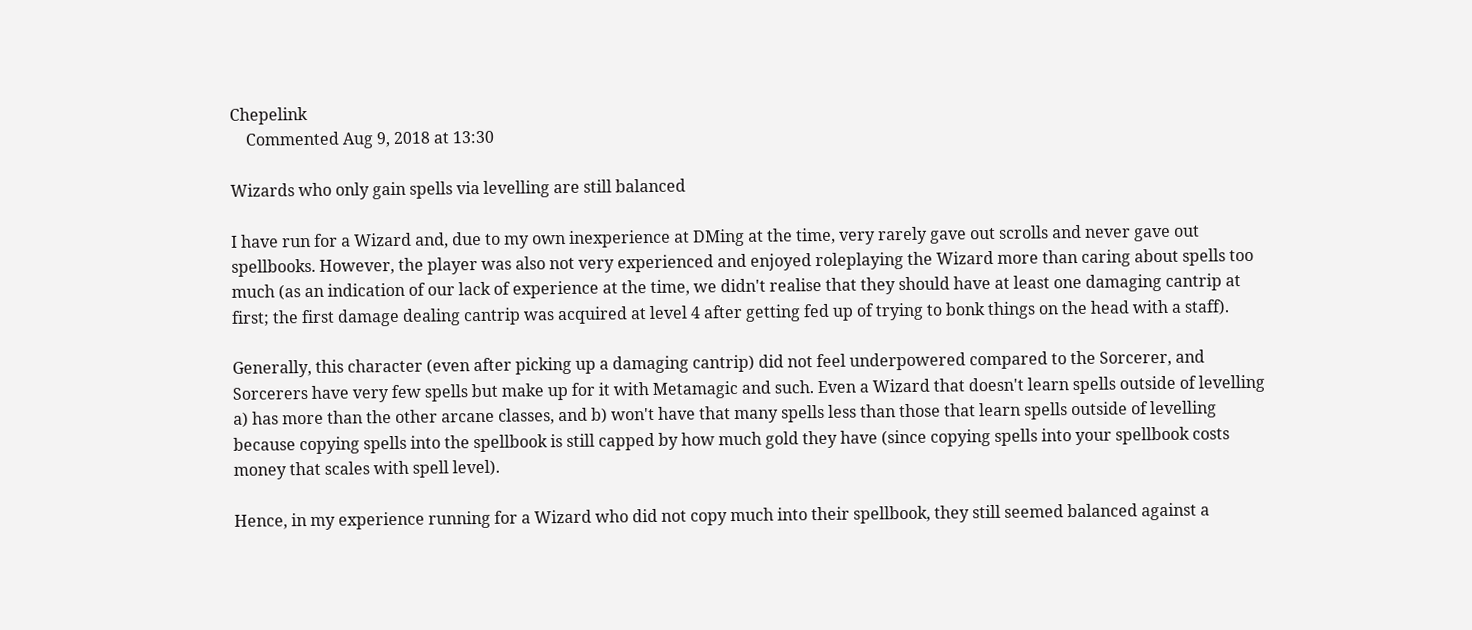Chepelink
    Commented Aug 9, 2018 at 13:30

Wizards who only gain spells via levelling are still balanced

I have run for a Wizard and, due to my own inexperience at DMing at the time, very rarely gave out scrolls and never gave out spellbooks. However, the player was also not very experienced and enjoyed roleplaying the Wizard more than caring about spells too much (as an indication of our lack of experience at the time, we didn't realise that they should have at least one damaging cantrip at first; the first damage dealing cantrip was acquired at level 4 after getting fed up of trying to bonk things on the head with a staff).

Generally, this character (even after picking up a damaging cantrip) did not feel underpowered compared to the Sorcerer, and Sorcerers have very few spells but make up for it with Metamagic and such. Even a Wizard that doesn't learn spells outside of levelling a) has more than the other arcane classes, and b) won't have that many spells less than those that learn spells outside of levelling because copying spells into the spellbook is still capped by how much gold they have (since copying spells into your spellbook costs money that scales with spell level).

Hence, in my experience running for a Wizard who did not copy much into their spellbook, they still seemed balanced against a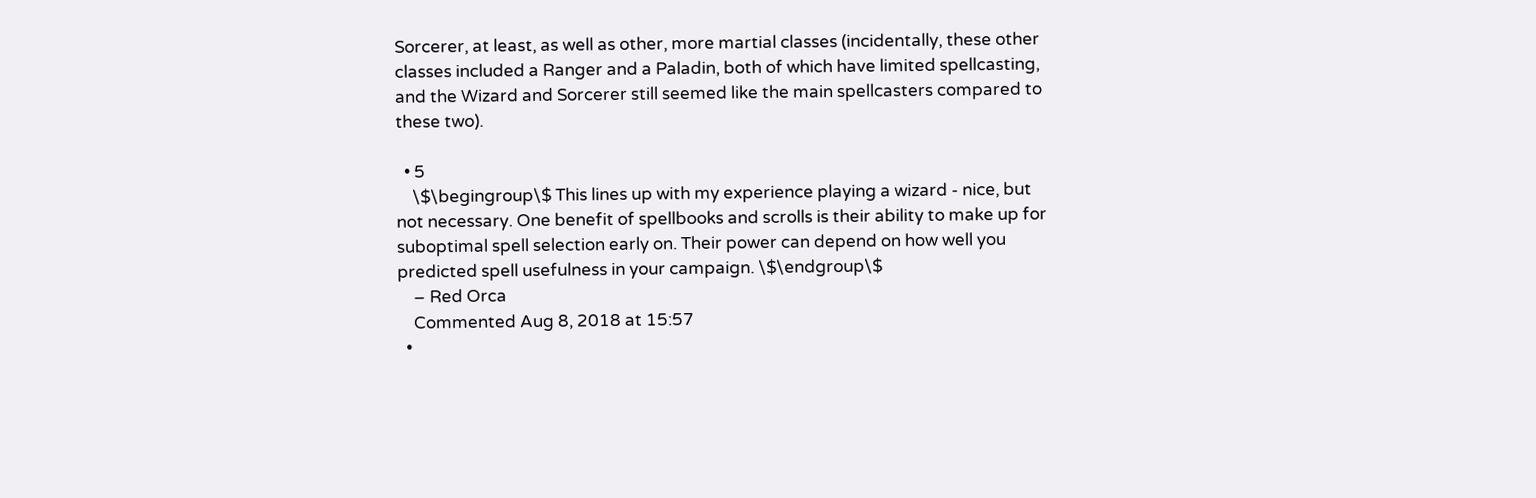Sorcerer, at least, as well as other, more martial classes (incidentally, these other classes included a Ranger and a Paladin, both of which have limited spellcasting, and the Wizard and Sorcerer still seemed like the main spellcasters compared to these two).

  • 5
    \$\begingroup\$ This lines up with my experience playing a wizard - nice, but not necessary. One benefit of spellbooks and scrolls is their ability to make up for suboptimal spell selection early on. Their power can depend on how well you predicted spell usefulness in your campaign. \$\endgroup\$
    – Red Orca
    Commented Aug 8, 2018 at 15:57
  •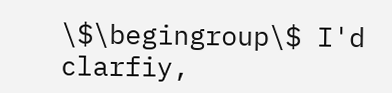\$\begingroup\$ I'd clarfiy,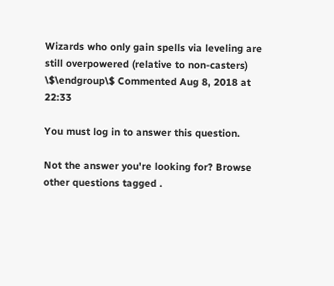Wizards who only gain spells via leveling are still overpowered (relative to non-casters) \$\endgroup\$ Commented Aug 8, 2018 at 22:33

You must log in to answer this question.

Not the answer you're looking for? Browse other questions tagged .